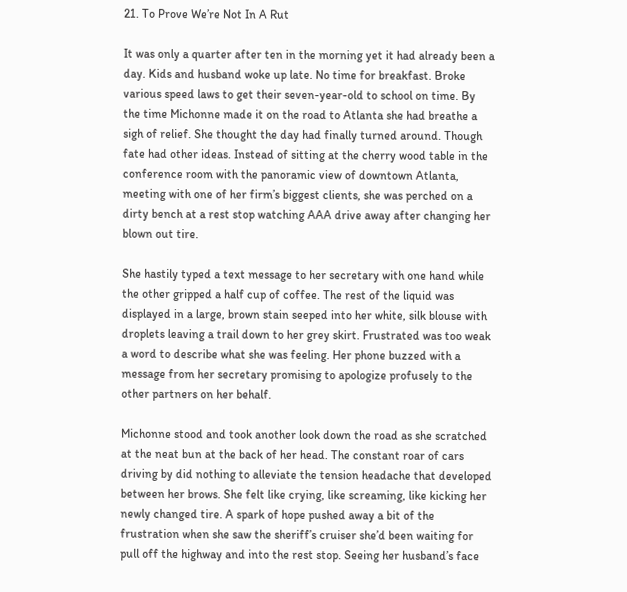21. To Prove We’re Not In A Rut

It was only a quarter after ten in the morning yet it had already been a day. Kids and husband woke up late. No time for breakfast. Broke various speed laws to get their seven-year-old to school on time. By the time Michonne made it on the road to Atlanta she had breathe a sigh of relief. She thought the day had finally turned around. Though fate had other ideas. Instead of sitting at the cherry wood table in the conference room with the panoramic view of downtown Atlanta, meeting with one of her firm’s biggest clients, she was perched on a dirty bench at a rest stop watching AAA drive away after changing her blown out tire.

She hastily typed a text message to her secretary with one hand while the other gripped a half cup of coffee. The rest of the liquid was displayed in a large, brown stain seeped into her white, silk blouse with droplets leaving a trail down to her grey skirt. Frustrated was too weak a word to describe what she was feeling. Her phone buzzed with a message from her secretary promising to apologize profusely to the other partners on her behalf.

Michonne stood and took another look down the road as she scratched at the neat bun at the back of her head. The constant roar of cars driving by did nothing to alleviate the tension headache that developed between her brows. She felt like crying, like screaming, like kicking her newly changed tire. A spark of hope pushed away a bit of the frustration when she saw the sheriff’s cruiser she’d been waiting for pull off the highway and into the rest stop. Seeing her husband’s face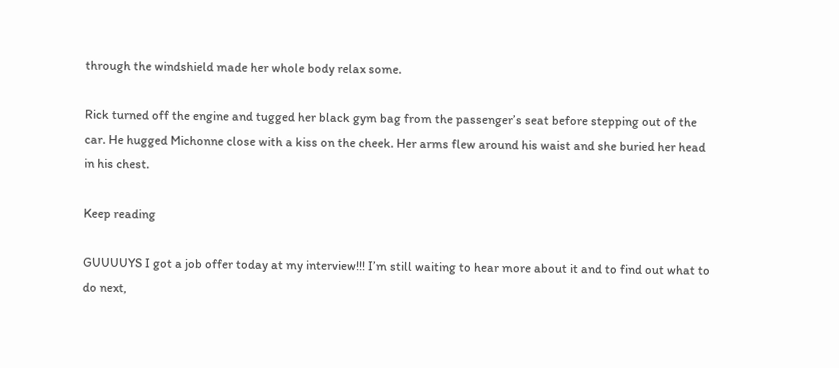through the windshield made her whole body relax some.

Rick turned off the engine and tugged her black gym bag from the passenger’s seat before stepping out of the car. He hugged Michonne close with a kiss on the cheek. Her arms flew around his waist and she buried her head in his chest.

Keep reading

GUUUUYS I got a job offer today at my interview!!! I’m still waiting to hear more about it and to find out what to do next,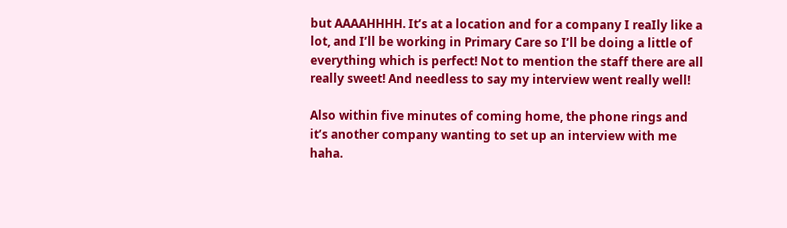but AAAAHHHH. It’s at a location and for a company I reaIly like a lot, and I’ll be working in Primary Care so I’ll be doing a little of everything which is perfect! Not to mention the staff there are all really sweet! And needless to say my interview went really well!

Also within five minutes of coming home, the phone rings and it’s another company wanting to set up an interview with me haha.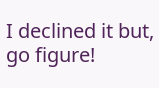I declined it but, go figure!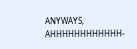ANYWAYS, AHHHHHHHHHHHH-